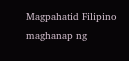Magpahatid Filipino
maghanap ng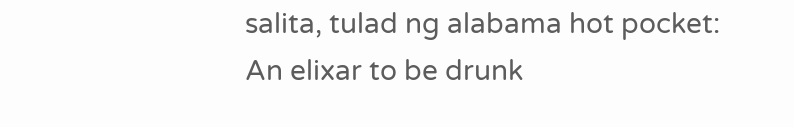salita, tulad ng alabama hot pocket:
An elixar to be drunk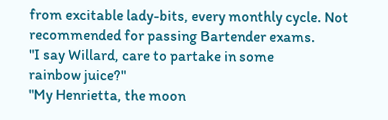from excitable lady-bits, every monthly cycle. Not recommended for passing Bartender exams.
"I say Willard, care to partake in some
rainbow juice?"
"My Henrietta, the moon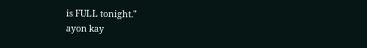is FULL tonight."
ayon kay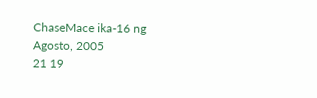ChaseMace ika-16 ng Agosto, 2005
21 19